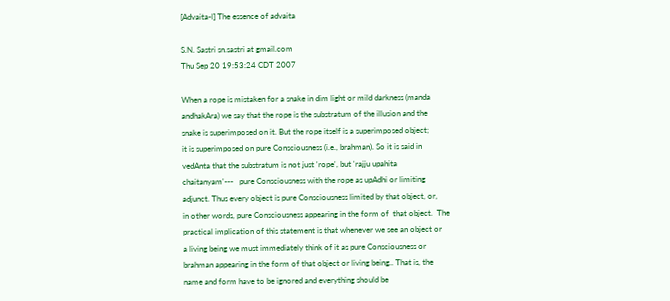[Advaita-l] The essence of advaita

S.N. Sastri sn.sastri at gmail.com
Thu Sep 20 19:53:24 CDT 2007

When a rope is mistaken for a snake in dim light or mild darkness (manda
andhakAra) we say that the rope is the substratum of the illusion and the
snake is superimposed on it. But the rope itself is a superimposed object;
it is superimposed on pure Consciousness (i.e., brahman). So it is said in
vedAnta that the substratum is not just 'rope', but 'rajju upahita
chaitanyam'---   pure Consciousness with the rope as upAdhi or limiting
adjunct. Thus every object is pure Consciousness limited by that object, or,
in other words, pure Consciousness appearing in the form of  that object.  The
practical implication of this statement is that whenever we see an object or
a living being we must immediately think of it as pure Consciousness or
brahman appearing in the form of that object or living being.. That is, the
name and form have to be ignored and everything should be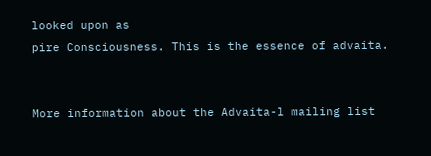looked upon as
pire Consciousness. This is the essence of advaita.


More information about the Advaita-l mailing list